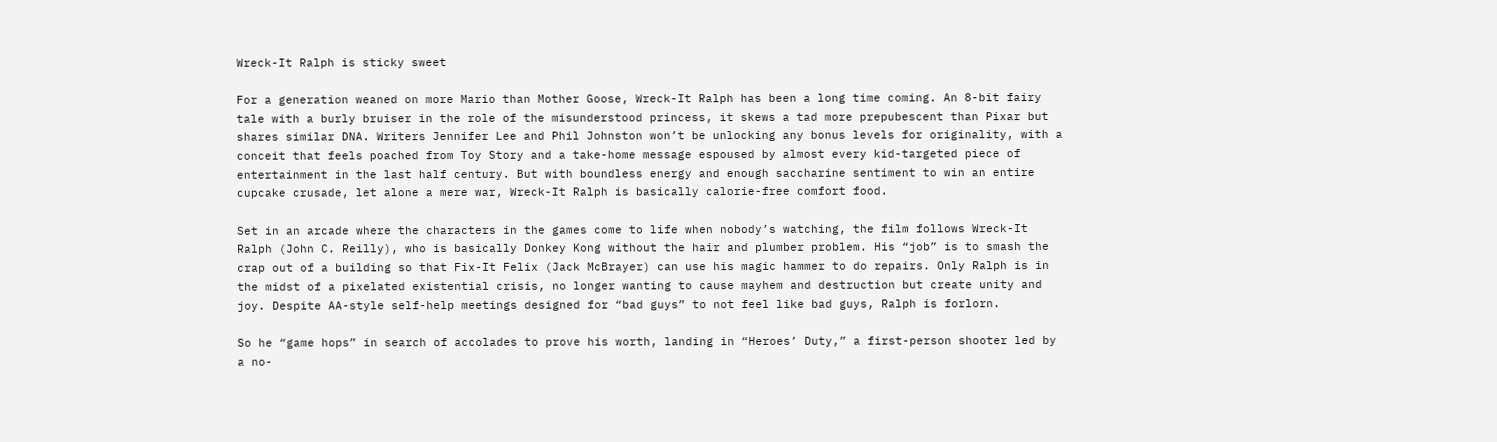Wreck-It Ralph is sticky sweet

For a generation weaned on more Mario than Mother Goose, Wreck-It Ralph has been a long time coming. An 8-bit fairy tale with a burly bruiser in the role of the misunderstood princess, it skews a tad more prepubescent than Pixar but shares similar DNA. Writers Jennifer Lee and Phil Johnston won’t be unlocking any bonus levels for originality, with a conceit that feels poached from Toy Story and a take-home message espoused by almost every kid-targeted piece of entertainment in the last half century. But with boundless energy and enough saccharine sentiment to win an entire cupcake crusade, let alone a mere war, Wreck-It Ralph is basically calorie-free comfort food.

Set in an arcade where the characters in the games come to life when nobody’s watching, the film follows Wreck-It Ralph (John C. Reilly), who is basically Donkey Kong without the hair and plumber problem. His “job” is to smash the crap out of a building so that Fix-It Felix (Jack McBrayer) can use his magic hammer to do repairs. Only Ralph is in the midst of a pixelated existential crisis, no longer wanting to cause mayhem and destruction but create unity and joy. Despite AA-style self-help meetings designed for “bad guys” to not feel like bad guys, Ralph is forlorn.

So he “game hops” in search of accolades to prove his worth, landing in “Heroes’ Duty,” a first-person shooter led by a no-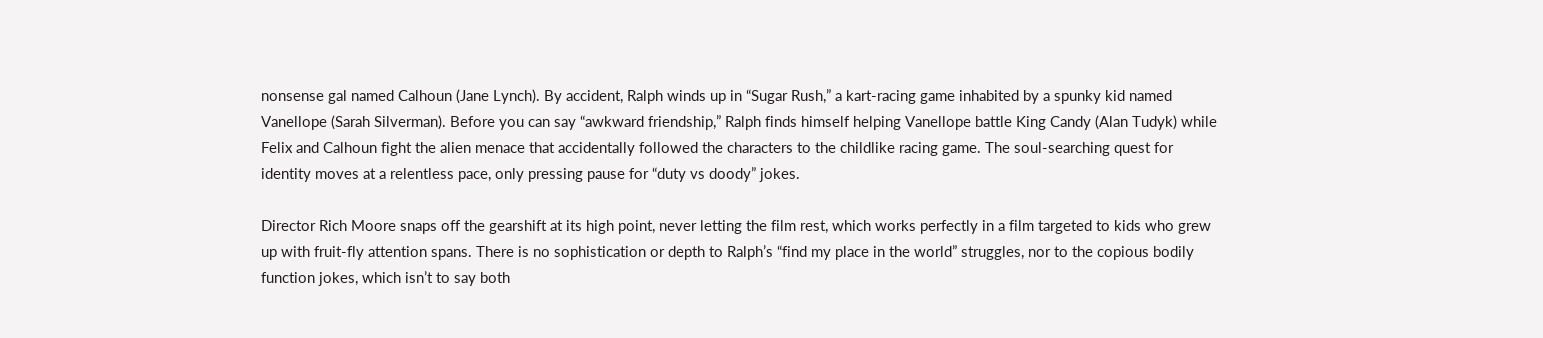nonsense gal named Calhoun (Jane Lynch). By accident, Ralph winds up in “Sugar Rush,” a kart-racing game inhabited by a spunky kid named Vanellope (Sarah Silverman). Before you can say “awkward friendship,” Ralph finds himself helping Vanellope battle King Candy (Alan Tudyk) while Felix and Calhoun fight the alien menace that accidentally followed the characters to the childlike racing game. The soul-searching quest for identity moves at a relentless pace, only pressing pause for “duty vs doody” jokes.

Director Rich Moore snaps off the gearshift at its high point, never letting the film rest, which works perfectly in a film targeted to kids who grew up with fruit-fly attention spans. There is no sophistication or depth to Ralph’s “find my place in the world” struggles, nor to the copious bodily function jokes, which isn’t to say both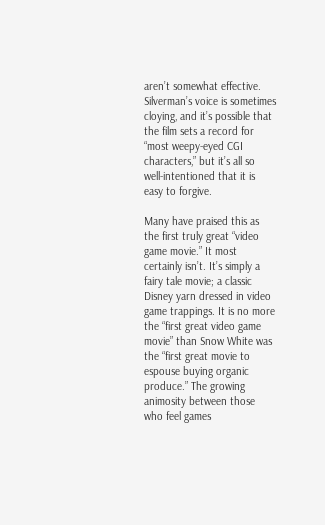aren’t somewhat effective. Silverman’s voice is sometimes cloying, and it’s possible that the film sets a record for “most weepy-eyed CGI characters,” but it’s all so well-intentioned that it is easy to forgive.

Many have praised this as the first truly great “video game movie.” It most certainly isn’t. It’s simply a fairy tale movie; a classic Disney yarn dressed in video game trappings. It is no more the “first great video game movie” than Snow White was the “first great movie to espouse buying organic produce.” The growing animosity between those who feel games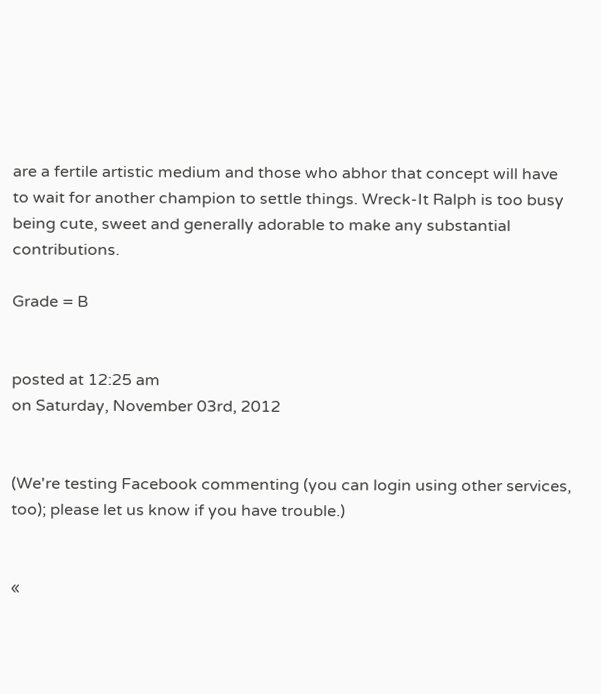are a fertile artistic medium and those who abhor that concept will have to wait for another champion to settle things. Wreck-It Ralph is too busy being cute, sweet and generally adorable to make any substantial contributions.

Grade = B


posted at 12:25 am
on Saturday, November 03rd, 2012


(We're testing Facebook commenting (you can login using other services, too); please let us know if you have trouble.)


«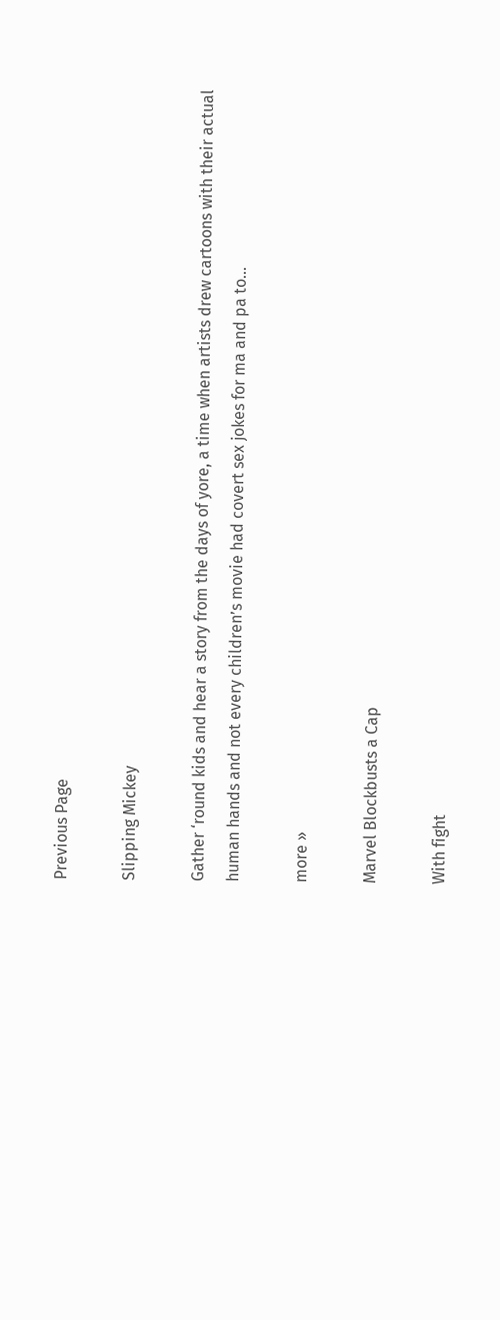Previous Page

Slipping Mickey

Gather ‘round kids and hear a story from the days of yore, a time when artists drew cartoons with their actual human hands and not every children’s movie had covert sex jokes for ma and pa to...

more »

Marvel Blockbusts a Cap

With fight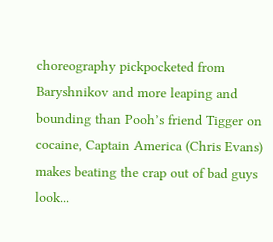choreography pickpocketed from Baryshnikov and more leaping and bounding than Pooh’s friend Tigger on cocaine, Captain America (Chris Evans) makes beating the crap out of bad guys look...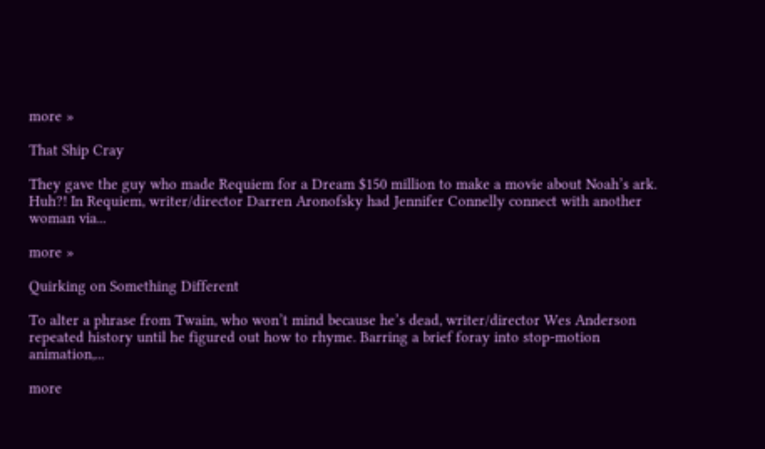more »

That Ship Cray

They gave the guy who made Requiem for a Dream $150 million to make a movie about Noah’s ark. Huh?! In Requiem, writer/director Darren Aronofsky had Jennifer Connelly connect with another woman via...

more »

Quirking on Something Different

To alter a phrase from Twain, who won’t mind because he’s dead, writer/director Wes Anderson repeated history until he figured out how to rhyme. Barring a brief foray into stop-motion animation,...

more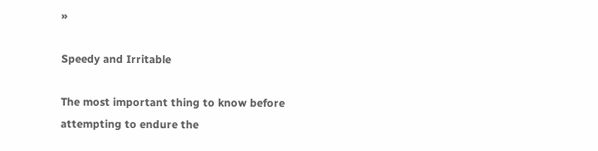»

Speedy and Irritable

The most important thing to know before attempting to endure the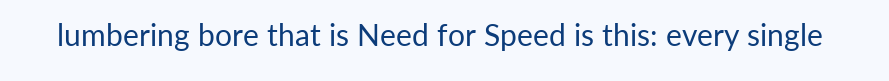lumbering bore that is Need for Speed is this: every single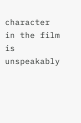character in the film is unspeakably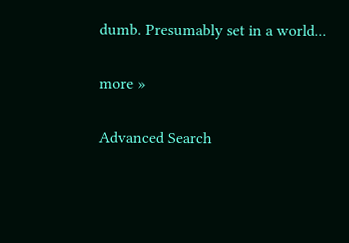dumb. Presumably set in a world...

more »

Advanced Search